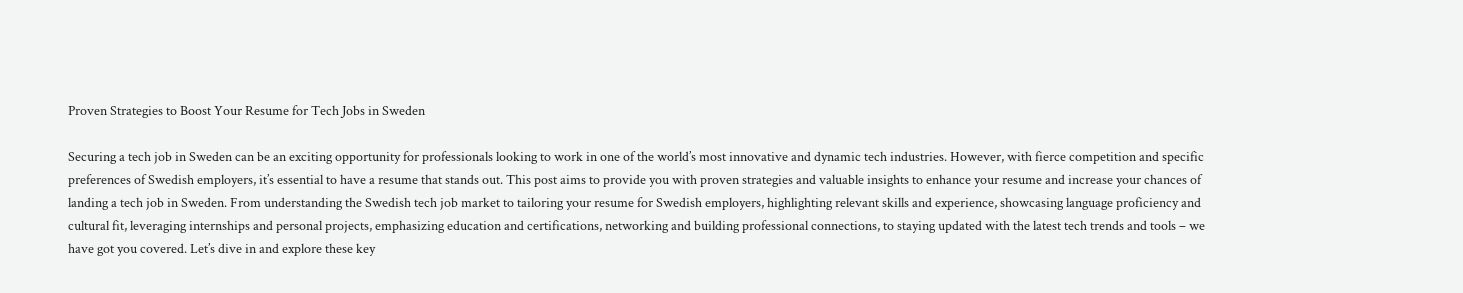Proven Strategies to Boost Your Resume for Tech Jobs in Sweden

Securing a tech job in Sweden can be an exciting opportunity for professionals looking to work in one of the world’s most innovative and dynamic tech industries. However, with fierce competition and specific preferences of Swedish employers, it’s essential to have a resume that stands out. This post aims to provide you with proven strategies and valuable insights to enhance your resume and increase your chances of landing a tech job in Sweden. From understanding the Swedish tech job market to tailoring your resume for Swedish employers, highlighting relevant skills and experience, showcasing language proficiency and cultural fit, leveraging internships and personal projects, emphasizing education and certifications, networking and building professional connections, to staying updated with the latest tech trends and tools – we have got you covered. Let’s dive in and explore these key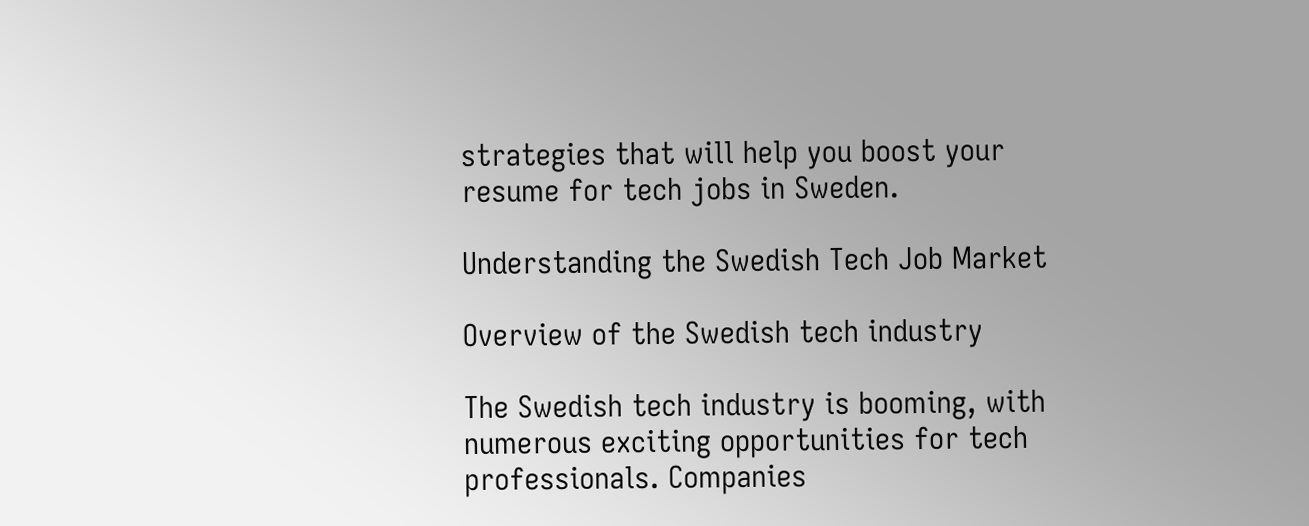strategies that will help you boost your resume for tech jobs in Sweden.

Understanding the Swedish Tech Job Market

Overview of the Swedish tech industry

The Swedish tech industry is booming, with numerous exciting opportunities for tech professionals. Companies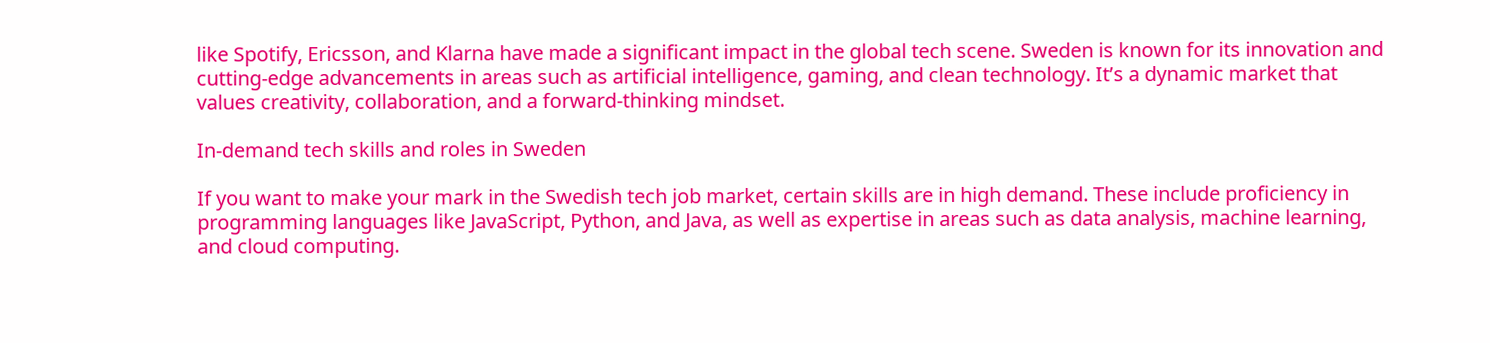like Spotify, Ericsson, and Klarna have made a significant impact in the global tech scene. Sweden is known for its innovation and cutting-edge advancements in areas such as artificial intelligence, gaming, and clean technology. It’s a dynamic market that values creativity, collaboration, and a forward-thinking mindset.

In-demand tech skills and roles in Sweden

If you want to make your mark in the Swedish tech job market, certain skills are in high demand. These include proficiency in programming languages like JavaScript, Python, and Java, as well as expertise in areas such as data analysis, machine learning, and cloud computing.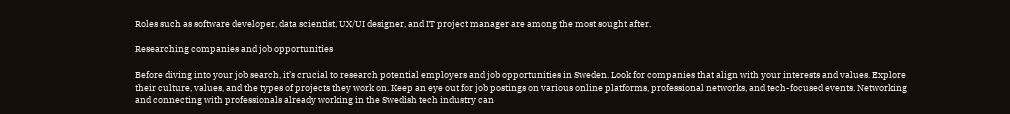Roles such as software developer, data scientist, UX/UI designer, and IT project manager are among the most sought after.

Researching companies and job opportunities

Before diving into your job search, it’s crucial to research potential employers and job opportunities in Sweden. Look for companies that align with your interests and values. Explore their culture, values, and the types of projects they work on. Keep an eye out for job postings on various online platforms, professional networks, and tech-focused events. Networking and connecting with professionals already working in the Swedish tech industry can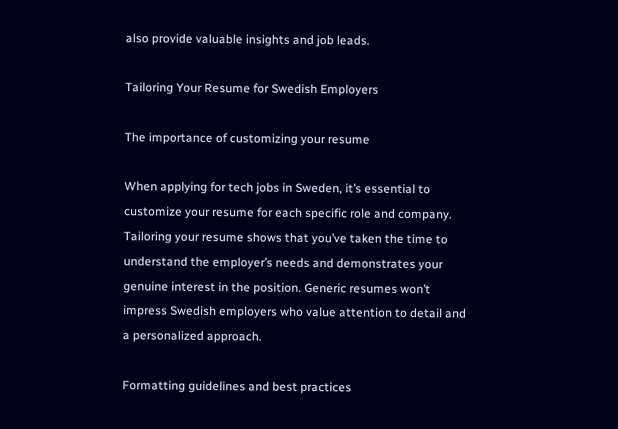also provide valuable insights and job leads.

Tailoring Your Resume for Swedish Employers

The importance of customizing your resume

When applying for tech jobs in Sweden, it’s essential to customize your resume for each specific role and company. Tailoring your resume shows that you’ve taken the time to understand the employer’s needs and demonstrates your genuine interest in the position. Generic resumes won’t impress Swedish employers who value attention to detail and a personalized approach.

Formatting guidelines and best practices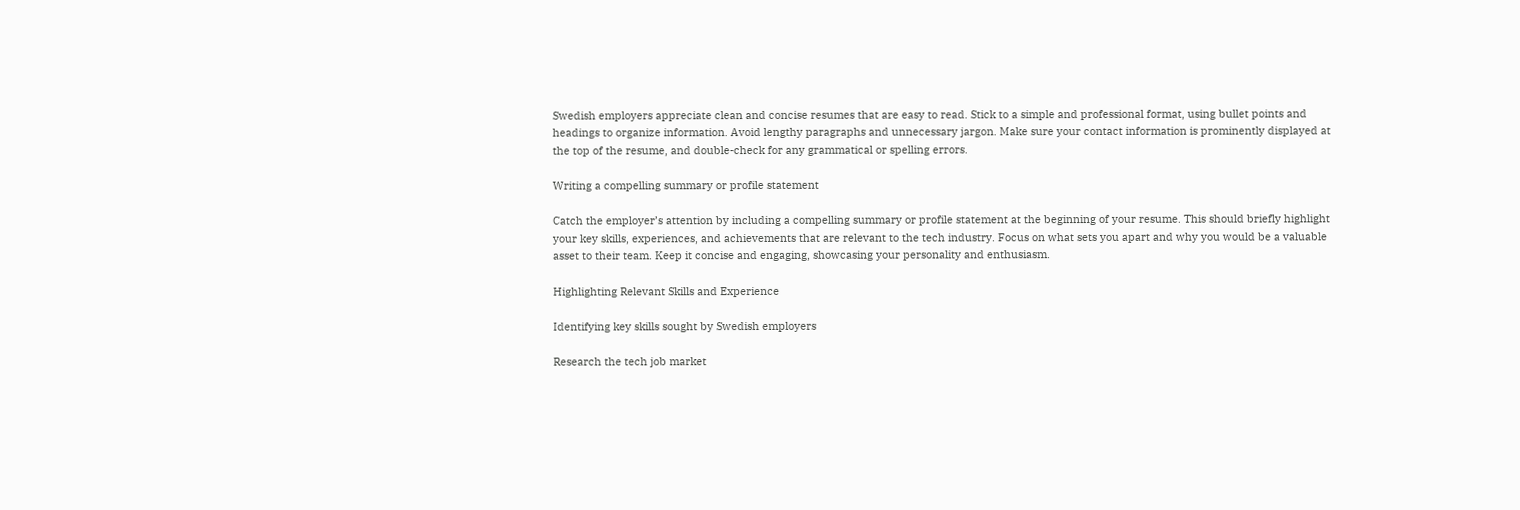Swedish employers appreciate clean and concise resumes that are easy to read. Stick to a simple and professional format, using bullet points and headings to organize information. Avoid lengthy paragraphs and unnecessary jargon. Make sure your contact information is prominently displayed at the top of the resume, and double-check for any grammatical or spelling errors.

Writing a compelling summary or profile statement

Catch the employer’s attention by including a compelling summary or profile statement at the beginning of your resume. This should briefly highlight your key skills, experiences, and achievements that are relevant to the tech industry. Focus on what sets you apart and why you would be a valuable asset to their team. Keep it concise and engaging, showcasing your personality and enthusiasm.

Highlighting Relevant Skills and Experience

Identifying key skills sought by Swedish employers

Research the tech job market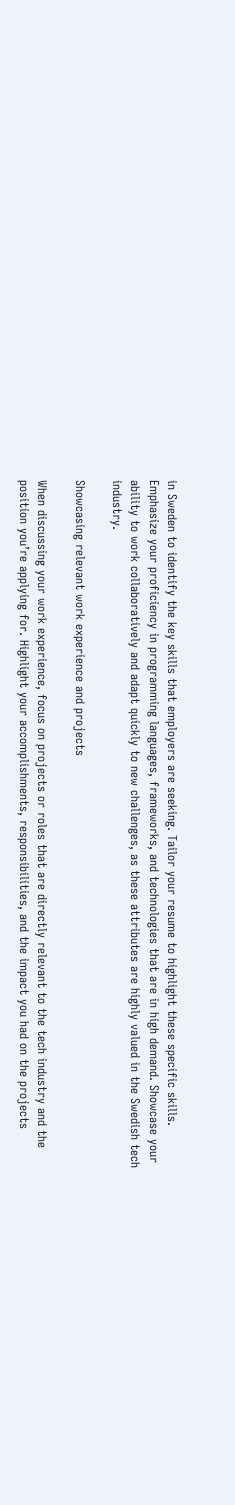in Sweden to identify the key skills that employers are seeking. Tailor your resume to highlight these specific skills. Emphasize your proficiency in programming languages, frameworks, and technologies that are in high demand. Showcase your ability to work collaboratively and adapt quickly to new challenges, as these attributes are highly valued in the Swedish tech industry.

Showcasing relevant work experience and projects

When discussing your work experience, focus on projects or roles that are directly relevant to the tech industry and the position you’re applying for. Highlight your accomplishments, responsibilities, and the impact you had on the projects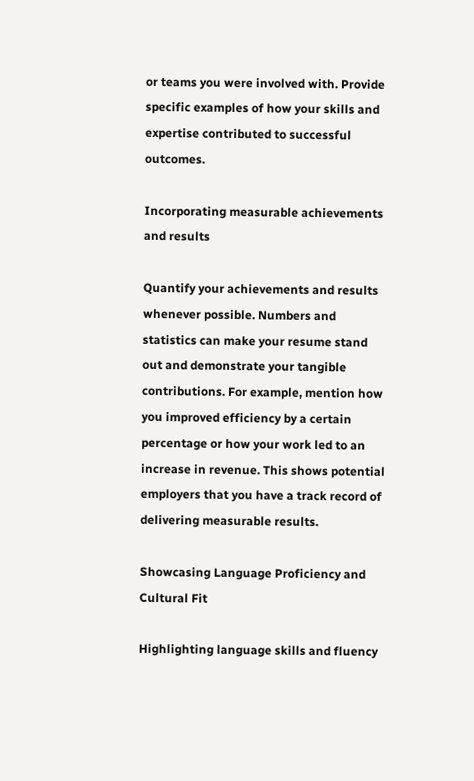or teams you were involved with. Provide specific examples of how your skills and expertise contributed to successful outcomes.

Incorporating measurable achievements and results

Quantify your achievements and results whenever possible. Numbers and statistics can make your resume stand out and demonstrate your tangible contributions. For example, mention how you improved efficiency by a certain percentage or how your work led to an increase in revenue. This shows potential employers that you have a track record of delivering measurable results.

Showcasing Language Proficiency and Cultural Fit

Highlighting language skills and fluency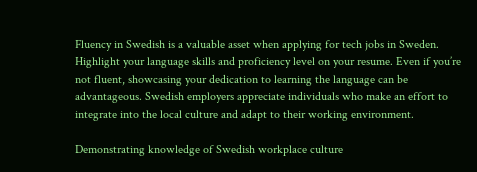Fluency in Swedish is a valuable asset when applying for tech jobs in Sweden. Highlight your language skills and proficiency level on your resume. Even if you’re not fluent, showcasing your dedication to learning the language can be advantageous. Swedish employers appreciate individuals who make an effort to integrate into the local culture and adapt to their working environment.

Demonstrating knowledge of Swedish workplace culture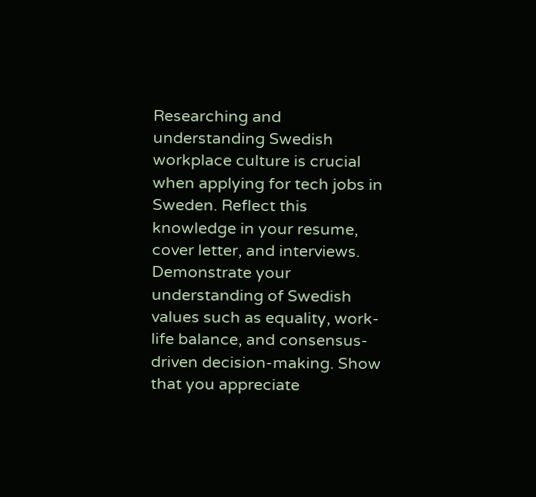Researching and understanding Swedish workplace culture is crucial when applying for tech jobs in Sweden. Reflect this knowledge in your resume, cover letter, and interviews. Demonstrate your understanding of Swedish values such as equality, work-life balance, and consensus-driven decision-making. Show that you appreciate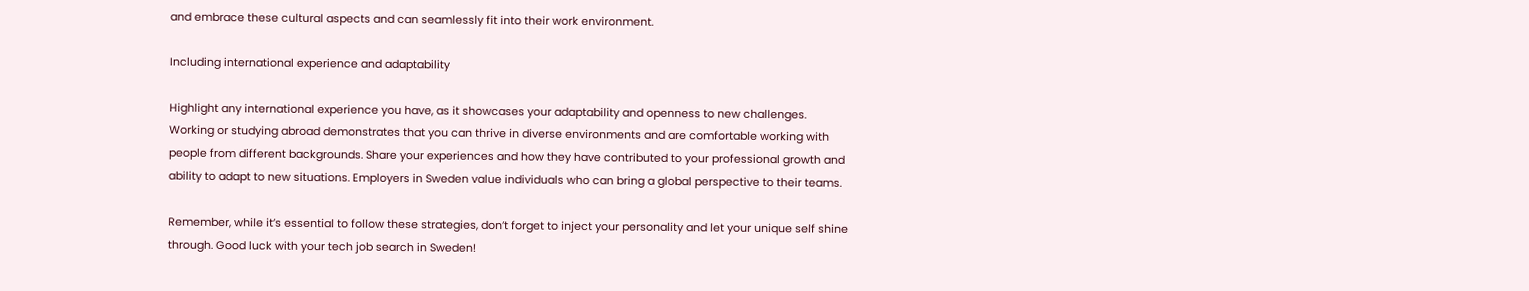and embrace these cultural aspects and can seamlessly fit into their work environment.

Including international experience and adaptability

Highlight any international experience you have, as it showcases your adaptability and openness to new challenges. Working or studying abroad demonstrates that you can thrive in diverse environments and are comfortable working with people from different backgrounds. Share your experiences and how they have contributed to your professional growth and ability to adapt to new situations. Employers in Sweden value individuals who can bring a global perspective to their teams.

Remember, while it’s essential to follow these strategies, don’t forget to inject your personality and let your unique self shine through. Good luck with your tech job search in Sweden!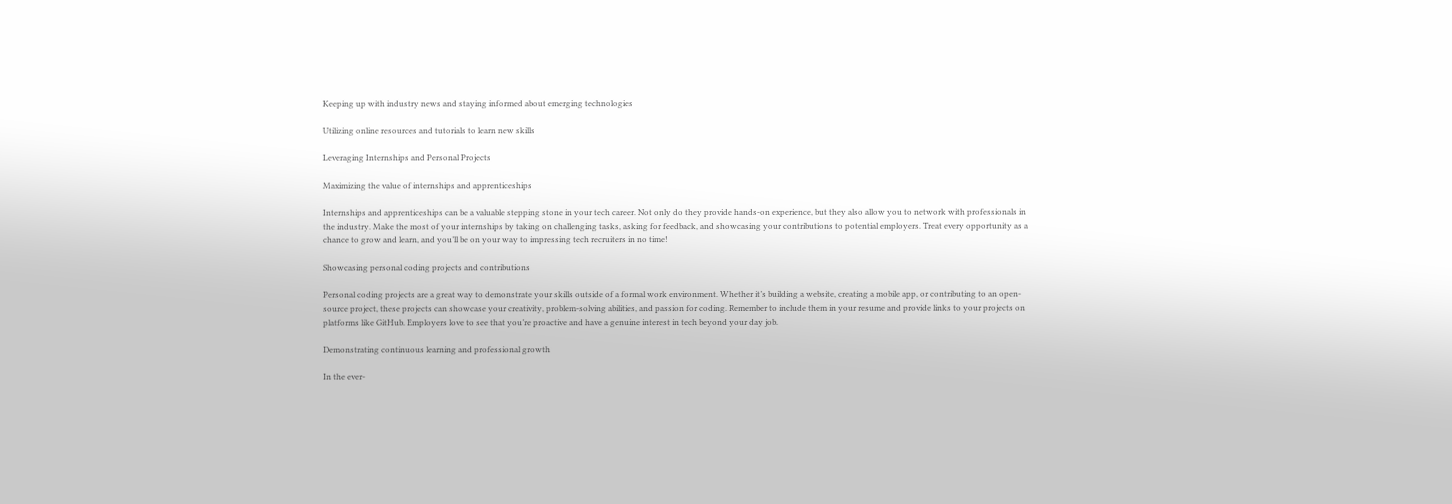Keeping up with industry news and staying informed about emerging technologies

Utilizing online resources and tutorials to learn new skills

Leveraging Internships and Personal Projects

Maximizing the value of internships and apprenticeships

Internships and apprenticeships can be a valuable stepping stone in your tech career. Not only do they provide hands-on experience, but they also allow you to network with professionals in the industry. Make the most of your internships by taking on challenging tasks, asking for feedback, and showcasing your contributions to potential employers. Treat every opportunity as a chance to grow and learn, and you’ll be on your way to impressing tech recruiters in no time!

Showcasing personal coding projects and contributions

Personal coding projects are a great way to demonstrate your skills outside of a formal work environment. Whether it’s building a website, creating a mobile app, or contributing to an open-source project, these projects can showcase your creativity, problem-solving abilities, and passion for coding. Remember to include them in your resume and provide links to your projects on platforms like GitHub. Employers love to see that you’re proactive and have a genuine interest in tech beyond your day job.

Demonstrating continuous learning and professional growth

In the ever-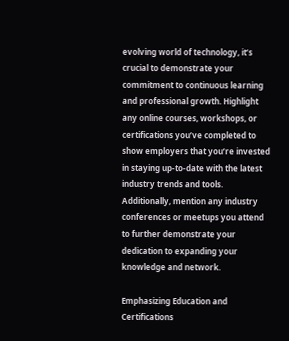evolving world of technology, it’s crucial to demonstrate your commitment to continuous learning and professional growth. Highlight any online courses, workshops, or certifications you’ve completed to show employers that you’re invested in staying up-to-date with the latest industry trends and tools. Additionally, mention any industry conferences or meetups you attend to further demonstrate your dedication to expanding your knowledge and network.

Emphasizing Education and Certifications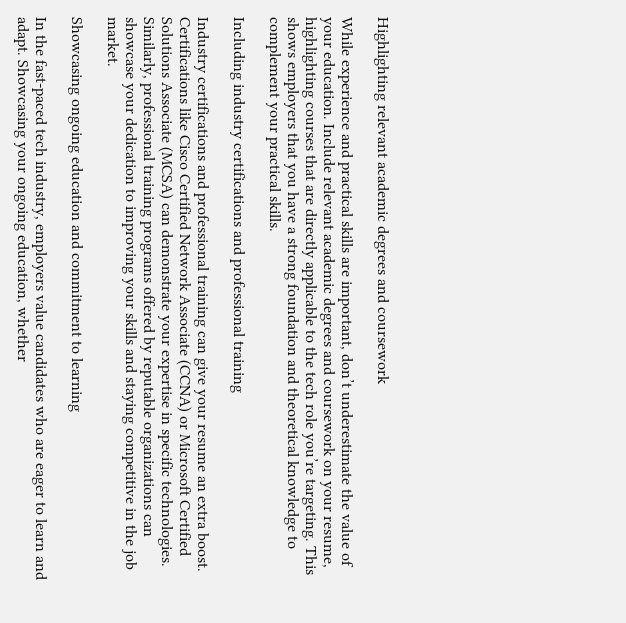Highlighting relevant academic degrees and coursework

While experience and practical skills are important, don’t underestimate the value of your education. Include relevant academic degrees and coursework on your resume, highlighting courses that are directly applicable to the tech role you’re targeting. This shows employers that you have a strong foundation and theoretical knowledge to complement your practical skills.

Including industry certifications and professional training

Industry certifications and professional training can give your resume an extra boost. Certifications like Cisco Certified Network Associate (CCNA) or Microsoft Certified Solutions Associate (MCSA) can demonstrate your expertise in specific technologies. Similarly, professional training programs offered by reputable organizations can showcase your dedication to improving your skills and staying competitive in the job market.

Showcasing ongoing education and commitment to learning

In the fast-paced tech industry, employers value candidates who are eager to learn and adapt. Showcasing your ongoing education, whether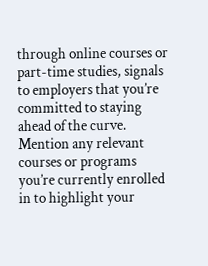through online courses or part-time studies, signals to employers that you’re committed to staying ahead of the curve. Mention any relevant courses or programs you’re currently enrolled in to highlight your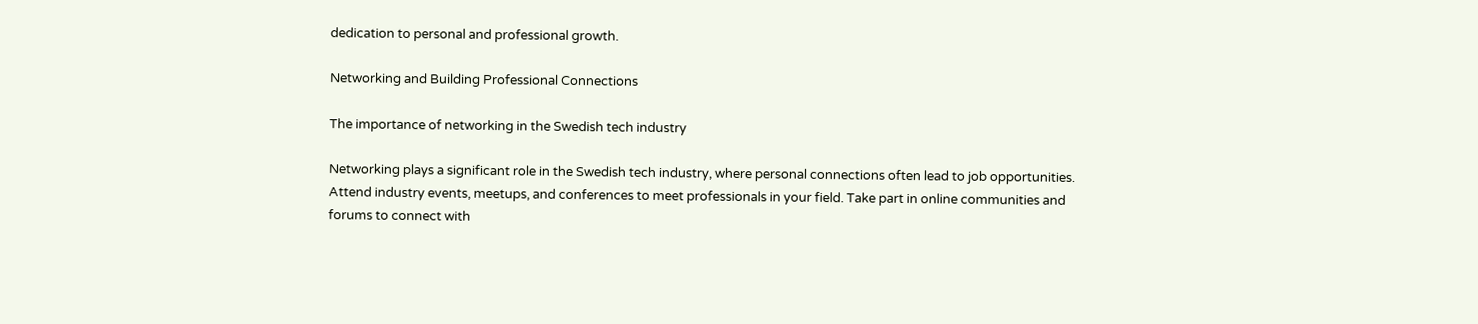dedication to personal and professional growth.

Networking and Building Professional Connections

The importance of networking in the Swedish tech industry

Networking plays a significant role in the Swedish tech industry, where personal connections often lead to job opportunities. Attend industry events, meetups, and conferences to meet professionals in your field. Take part in online communities and forums to connect with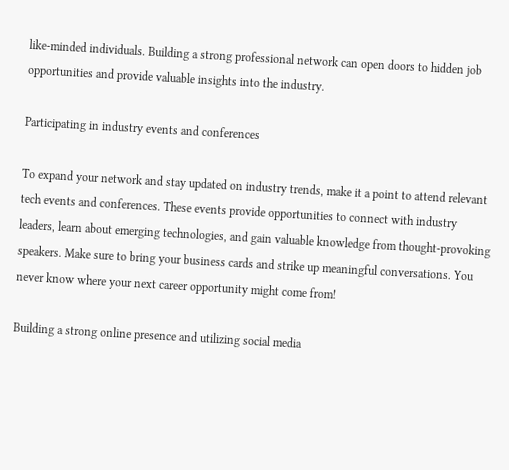like-minded individuals. Building a strong professional network can open doors to hidden job opportunities and provide valuable insights into the industry.

Participating in industry events and conferences

To expand your network and stay updated on industry trends, make it a point to attend relevant tech events and conferences. These events provide opportunities to connect with industry leaders, learn about emerging technologies, and gain valuable knowledge from thought-provoking speakers. Make sure to bring your business cards and strike up meaningful conversations. You never know where your next career opportunity might come from!

Building a strong online presence and utilizing social media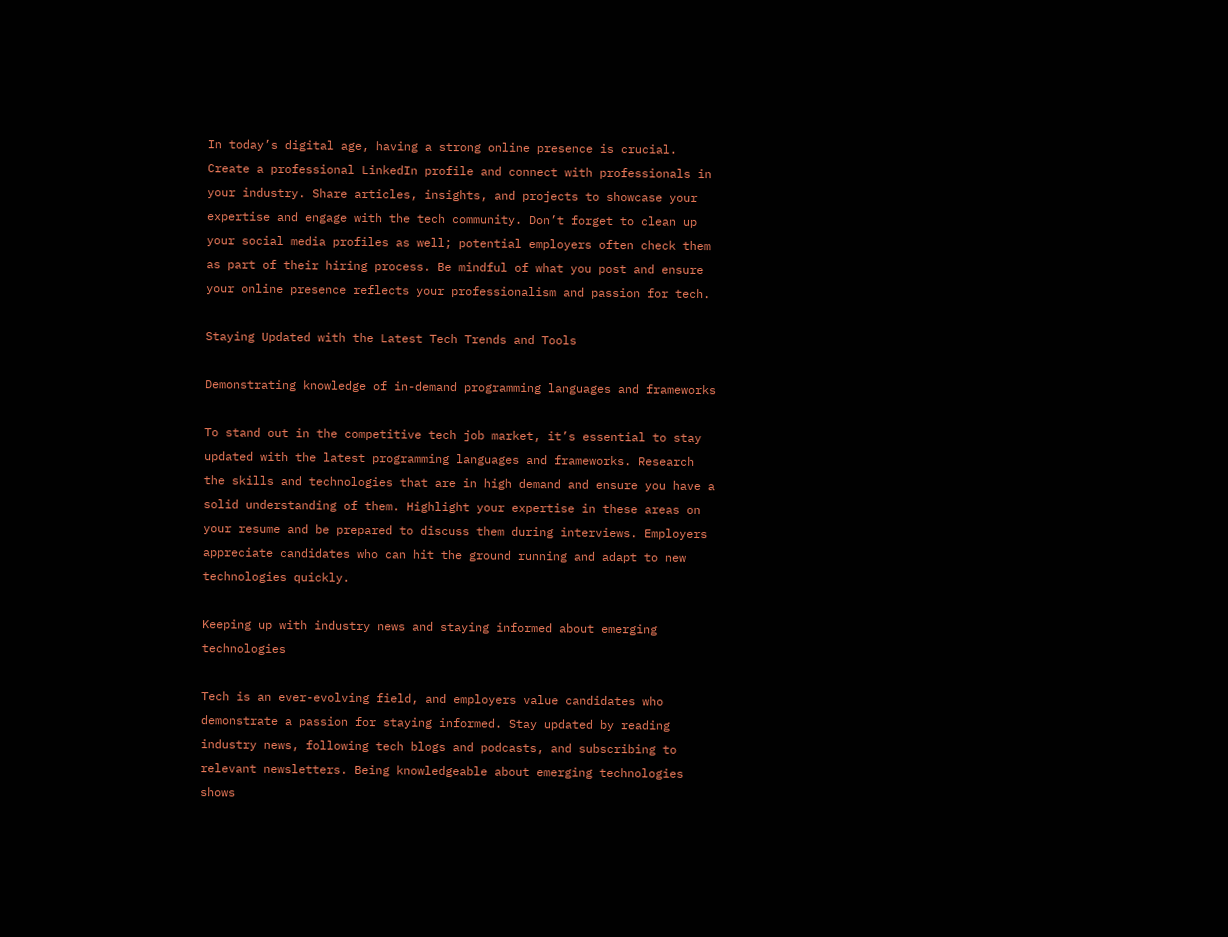In today’s digital age, having a strong online presence is crucial. Create a professional LinkedIn profile and connect with professionals in your industry. Share articles, insights, and projects to showcase your expertise and engage with the tech community. Don’t forget to clean up your social media profiles as well; potential employers often check them as part of their hiring process. Be mindful of what you post and ensure your online presence reflects your professionalism and passion for tech.

Staying Updated with the Latest Tech Trends and Tools

Demonstrating knowledge of in-demand programming languages and frameworks

To stand out in the competitive tech job market, it’s essential to stay updated with the latest programming languages and frameworks. Research the skills and technologies that are in high demand and ensure you have a solid understanding of them. Highlight your expertise in these areas on your resume and be prepared to discuss them during interviews. Employers appreciate candidates who can hit the ground running and adapt to new technologies quickly.

Keeping up with industry news and staying informed about emerging technologies

Tech is an ever-evolving field, and employers value candidates who demonstrate a passion for staying informed. Stay updated by reading industry news, following tech blogs and podcasts, and subscribing to relevant newsletters. Being knowledgeable about emerging technologies shows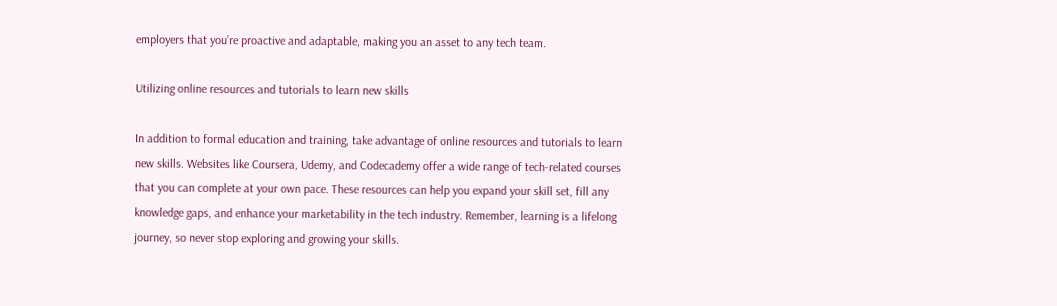employers that you’re proactive and adaptable, making you an asset to any tech team.

Utilizing online resources and tutorials to learn new skills

In addition to formal education and training, take advantage of online resources and tutorials to learn new skills. Websites like Coursera, Udemy, and Codecademy offer a wide range of tech-related courses that you can complete at your own pace. These resources can help you expand your skill set, fill any knowledge gaps, and enhance your marketability in the tech industry. Remember, learning is a lifelong journey, so never stop exploring and growing your skills.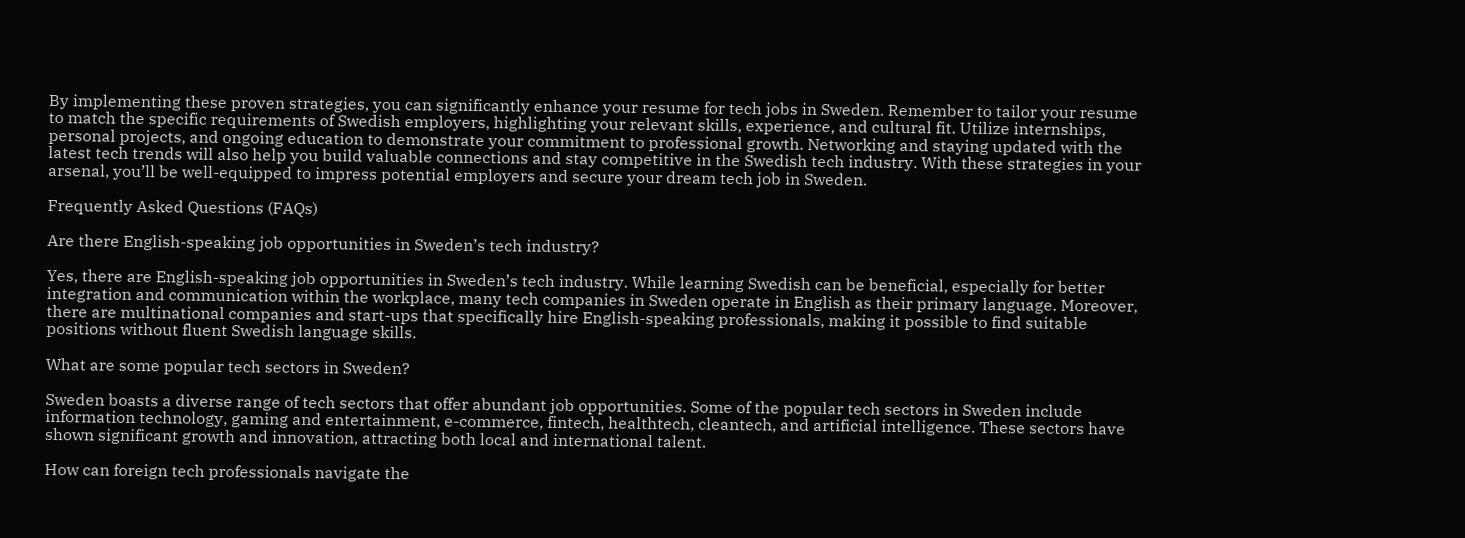By implementing these proven strategies, you can significantly enhance your resume for tech jobs in Sweden. Remember to tailor your resume to match the specific requirements of Swedish employers, highlighting your relevant skills, experience, and cultural fit. Utilize internships, personal projects, and ongoing education to demonstrate your commitment to professional growth. Networking and staying updated with the latest tech trends will also help you build valuable connections and stay competitive in the Swedish tech industry. With these strategies in your arsenal, you’ll be well-equipped to impress potential employers and secure your dream tech job in Sweden.

Frequently Asked Questions (FAQs)

Are there English-speaking job opportunities in Sweden’s tech industry?

Yes, there are English-speaking job opportunities in Sweden’s tech industry. While learning Swedish can be beneficial, especially for better integration and communication within the workplace, many tech companies in Sweden operate in English as their primary language. Moreover, there are multinational companies and start-ups that specifically hire English-speaking professionals, making it possible to find suitable positions without fluent Swedish language skills.

What are some popular tech sectors in Sweden?

Sweden boasts a diverse range of tech sectors that offer abundant job opportunities. Some of the popular tech sectors in Sweden include information technology, gaming and entertainment, e-commerce, fintech, healthtech, cleantech, and artificial intelligence. These sectors have shown significant growth and innovation, attracting both local and international talent.

How can foreign tech professionals navigate the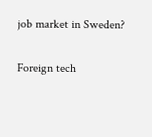job market in Sweden?

Foreign tech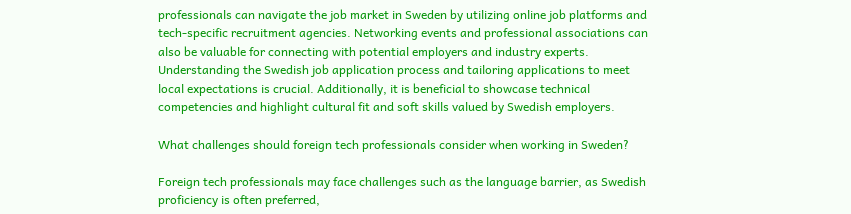professionals can navigate the job market in Sweden by utilizing online job platforms and tech-specific recruitment agencies. Networking events and professional associations can also be valuable for connecting with potential employers and industry experts. Understanding the Swedish job application process and tailoring applications to meet local expectations is crucial. Additionally, it is beneficial to showcase technical competencies and highlight cultural fit and soft skills valued by Swedish employers.

What challenges should foreign tech professionals consider when working in Sweden?

Foreign tech professionals may face challenges such as the language barrier, as Swedish proficiency is often preferred,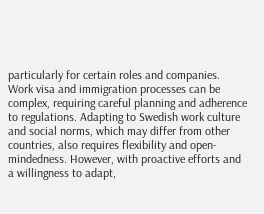particularly for certain roles and companies. Work visa and immigration processes can be complex, requiring careful planning and adherence to regulations. Adapting to Swedish work culture and social norms, which may differ from other countries, also requires flexibility and open-mindedness. However, with proactive efforts and a willingness to adapt,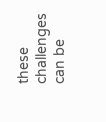these challenges can be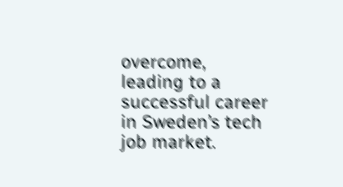overcome, leading to a successful career in Sweden’s tech job market.